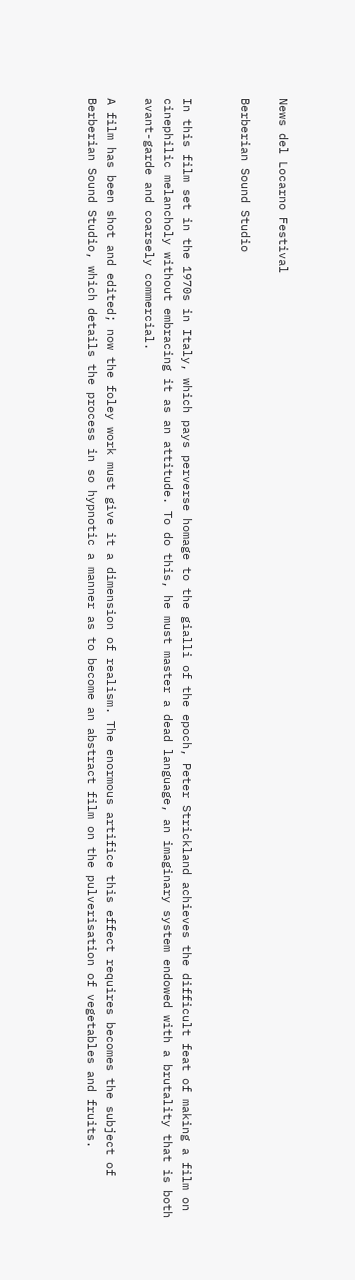News del Locarno Festival

Berberian Sound Studio


In this film set in the 1970s in Italy, which pays perverse homage to the gialli of the epoch, Peter Strickland achieves the difficult feat of making a film on cinephilic melancholy without embracing it as an attitude. To do this, he must master a dead language, an imaginary system endowed with a brutality that is both avant-garde and coarsely commercial.

A film has been shot and edited; now the foley work must give it a dimension of realism. The enormous artifice this effect requires becomes the subject of Berberian Sound Studio, which details the process in so hypnotic a manner as to become an abstract film on the pulverisation of vegetables and fruits.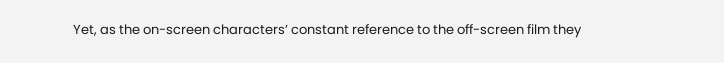Yet, as the on-screen characters’ constant reference to the off-screen film they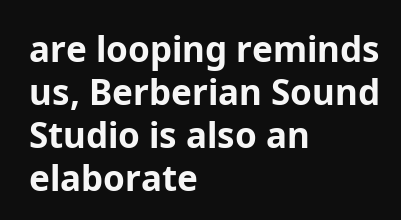are looping reminds us, Berberian Sound Studio is also an elaborate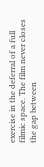exercise in the deferral of a full filmic space. The film never closes the gap between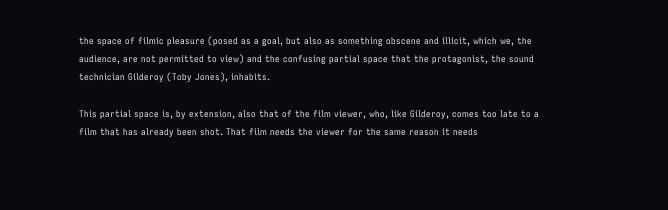the space of filmic pleasure (posed as a goal, but also as something obscene and illicit, which we, the audience, are not permitted to view) and the confusing partial space that the protagonist, the sound technician Gilderoy (Toby Jones), inhabits.

This partial space is, by extension, also that of the film viewer, who, like Gilderoy, comes too late to a film that has already been shot. That film needs the viewer for the same reason it needs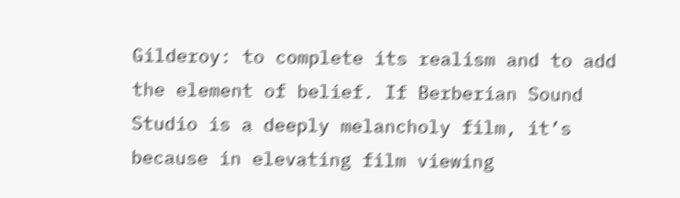Gilderoy: to complete its realism and to add the element of belief. If Berberian Sound Studio is a deeply melancholy film, it’s because in elevating film viewing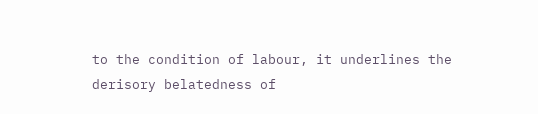to the condition of labour, it underlines the derisory belatedness of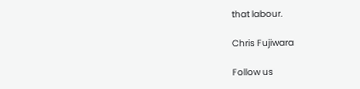that labour.

Chris Fujiwara

Follow us